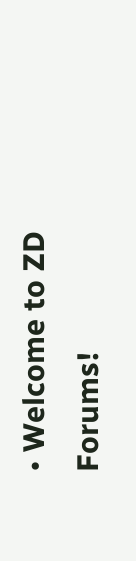• Welcome to ZD Forums!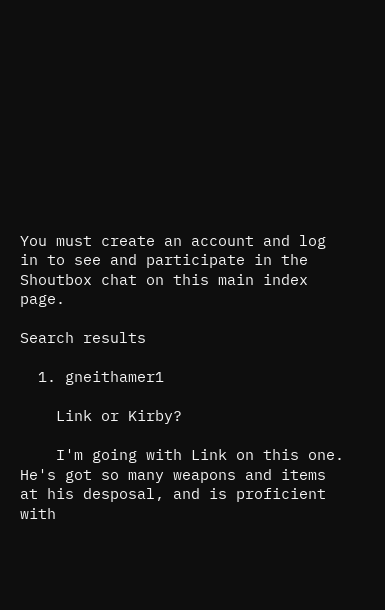You must create an account and log in to see and participate in the Shoutbox chat on this main index page.

Search results

  1. gneithamer1

    Link or Kirby?

    I'm going with Link on this one. He's got so many weapons and items at his desposal, and is proficient with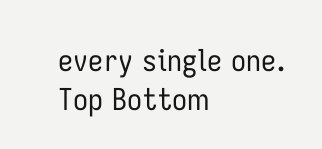every single one.
Top Bottom